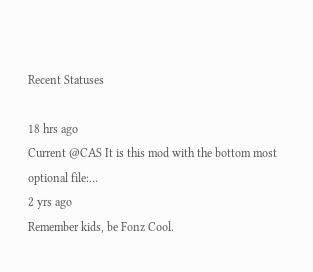Recent Statuses

18 hrs ago
Current @CAS It is this mod with the bottom most optional file:…
2 yrs ago
Remember kids, be Fonz Cool.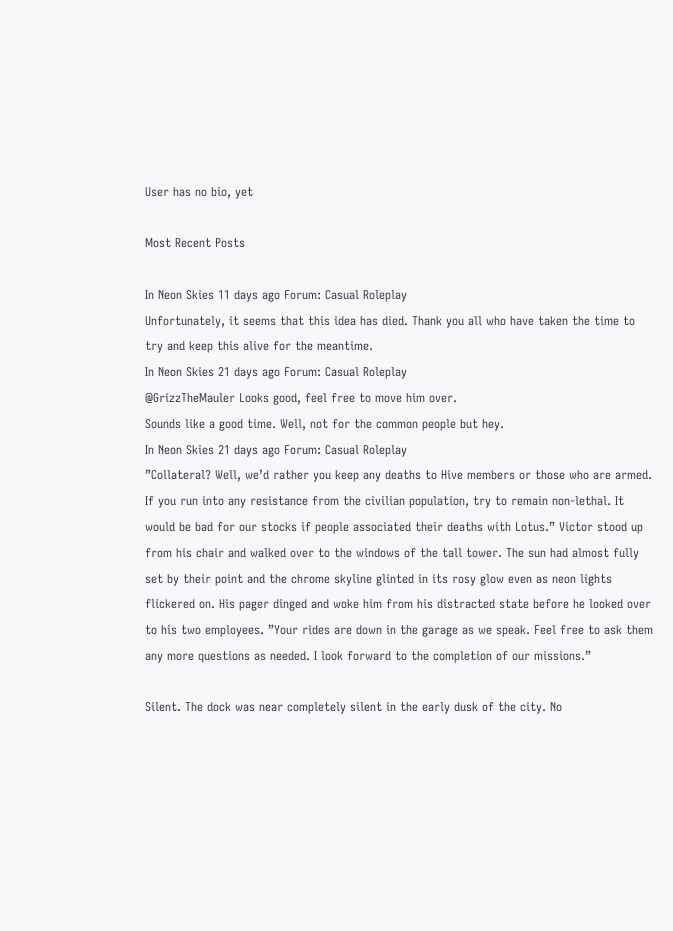User has no bio, yet

Most Recent Posts

In Neon Skies 11 days ago Forum: Casual Roleplay
Unfortunately, it seems that this idea has died. Thank you all who have taken the time to try and keep this alive for the meantime.
In Neon Skies 21 days ago Forum: Casual Roleplay
@GrizzTheMauler Looks good, feel free to move him over.
Sounds like a good time. Well, not for the common people but hey.
In Neon Skies 21 days ago Forum: Casual Roleplay
”Collateral? Well, we’d rather you keep any deaths to Hive members or those who are armed. If you run into any resistance from the civilian population, try to remain non-lethal. It would be bad for our stocks if people associated their deaths with Lotus.” Victor stood up from his chair and walked over to the windows of the tall tower. The sun had almost fully set by their point and the chrome skyline glinted in its rosy glow even as neon lights flickered on. His pager dinged and woke him from his distracted state before he looked over to his two employees. ”Your rides are down in the garage as we speak. Feel free to ask them any more questions as needed. I look forward to the completion of our missions.”

Silent. The dock was near completely silent in the early dusk of the city. No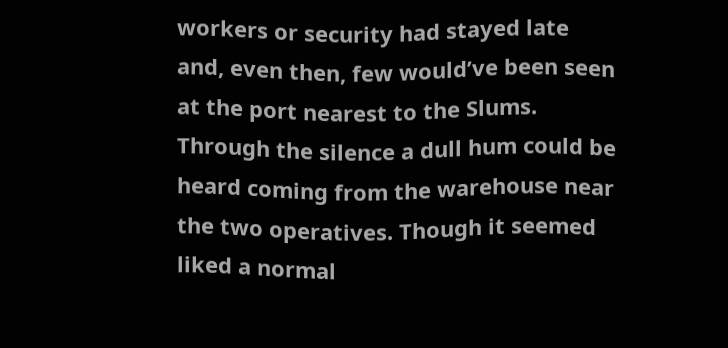workers or security had stayed late and, even then, few would’ve been seen at the port nearest to the Slums. Through the silence a dull hum could be heard coming from the warehouse near the two operatives. Though it seemed liked a normal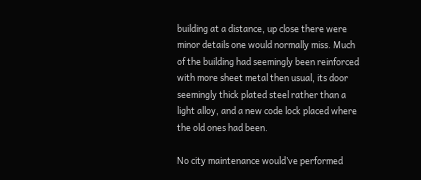building at a distance, up close there were minor details one would normally miss. Much of the building had seemingly been reinforced with more sheet metal then usual, its door seemingly thick plated steel rather than a light alloy, and a new code lock placed where the old ones had been.

No city maintenance would’ve performed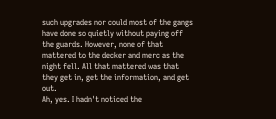such upgrades nor could most of the gangs have done so quietly without paying off the guards. However, none of that mattered to the decker and merc as the night fell. All that mattered was that they get in, get the information, and get out.
Ah, yes. I hadn't noticed the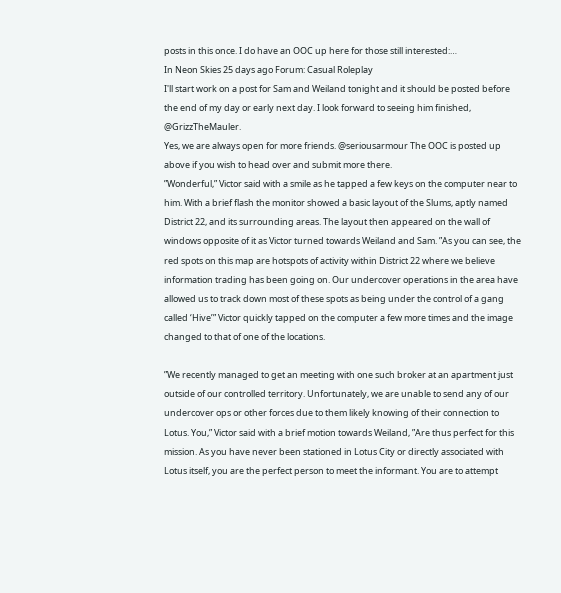posts in this once. I do have an OOC up here for those still interested:…
In Neon Skies 25 days ago Forum: Casual Roleplay
I'll start work on a post for Sam and Weiland tonight and it should be posted before the end of my day or early next day. I look forward to seeing him finished, @GrizzTheMauler.
Yes, we are always open for more friends. @seriousarmour The OOC is posted up above if you wish to head over and submit more there.
”Wonderful,” Victor said with a smile as he tapped a few keys on the computer near to him. With a brief flash the monitor showed a basic layout of the Slums, aptly named District 22, and its surrounding areas. The layout then appeared on the wall of windows opposite of it as Victor turned towards Weiland and Sam. ”As you can see, the red spots on this map are hotspots of activity within District 22 where we believe information trading has been going on. Our undercover operations in the area have allowed us to track down most of these spots as being under the control of a gang called ‘Hive’” Victor quickly tapped on the computer a few more times and the image changed to that of one of the locations.

”We recently managed to get an meeting with one such broker at an apartment just outside of our controlled territory. Unfortunately, we are unable to send any of our undercover ops or other forces due to them likely knowing of their connection to Lotus. You,” Victor said with a brief motion towards Weiland, ”Are thus perfect for this mission. As you have never been stationed in Lotus City or directly associated with Lotus itself, you are the perfect person to meet the informant. You are to attempt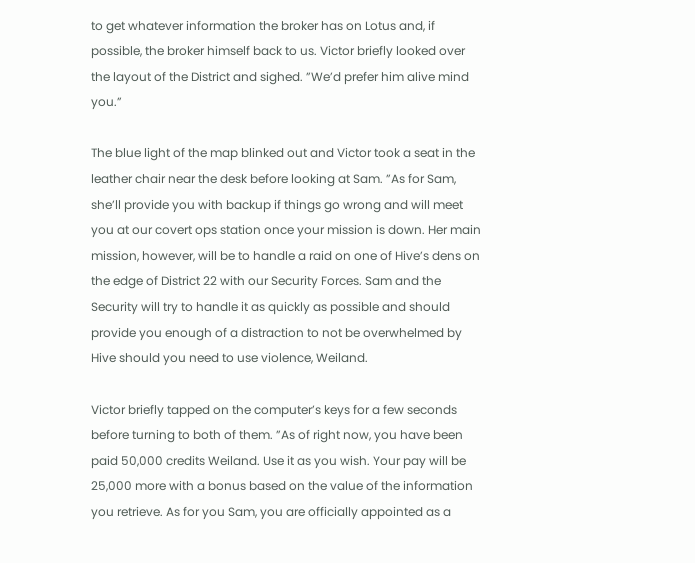to get whatever information the broker has on Lotus and, if possible, the broker himself back to us. Victor briefly looked over the layout of the District and sighed. ”We’d prefer him alive mind you.”

The blue light of the map blinked out and Victor took a seat in the leather chair near the desk before looking at Sam. ”As for Sam, she’ll provide you with backup if things go wrong and will meet you at our covert ops station once your mission is down. Her main mission, however, will be to handle a raid on one of Hive’s dens on the edge of District 22 with our Security Forces. Sam and the Security will try to handle it as quickly as possible and should provide you enough of a distraction to not be overwhelmed by Hive should you need to use violence, Weiland.

Victor briefly tapped on the computer’s keys for a few seconds before turning to both of them. ”As of right now, you have been paid 50,000 credits Weiland. Use it as you wish. Your pay will be 25,000 more with a bonus based on the value of the information you retrieve. As for you Sam, you are officially appointed as a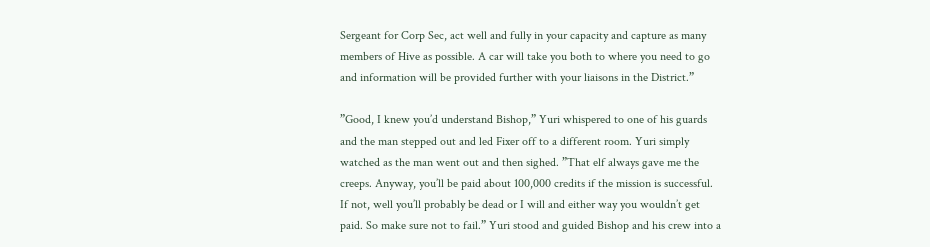Sergeant for Corp Sec, act well and fully in your capacity and capture as many members of Hive as possible. A car will take you both to where you need to go and information will be provided further with your liaisons in the District.”

”Good, I knew you’d understand Bishop,” Yuri whispered to one of his guards and the man stepped out and led Fixer off to a different room. Yuri simply watched as the man went out and then sighed. ”That elf always gave me the creeps. Anyway, you’ll be paid about 100,000 credits if the mission is successful. If not, well you’ll probably be dead or I will and either way you wouldn’t get paid. So make sure not to fail.” Yuri stood and guided Bishop and his crew into a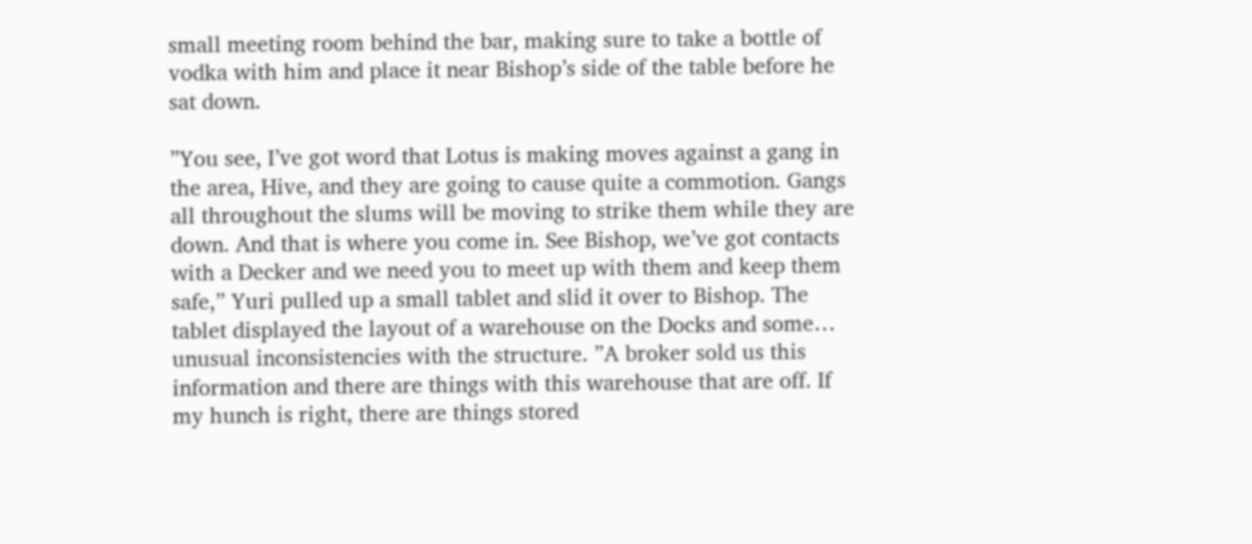small meeting room behind the bar, making sure to take a bottle of vodka with him and place it near Bishop’s side of the table before he sat down.

”You see, I’ve got word that Lotus is making moves against a gang in the area, Hive, and they are going to cause quite a commotion. Gangs all throughout the slums will be moving to strike them while they are down. And that is where you come in. See Bishop, we’ve got contacts with a Decker and we need you to meet up with them and keep them safe,” Yuri pulled up a small tablet and slid it over to Bishop. The tablet displayed the layout of a warehouse on the Docks and some… unusual inconsistencies with the structure. ”A broker sold us this information and there are things with this warehouse that are off. If my hunch is right, there are things stored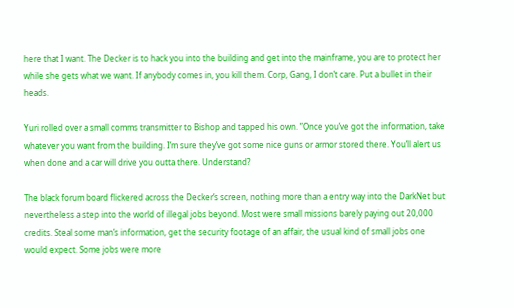here that I want. The Decker is to hack you into the building and get into the mainframe, you are to protect her while she gets what we want. If anybody comes in, you kill them. Corp, Gang, I don’t care. Put a bullet in their heads.

Yuri rolled over a small comms transmitter to Bishop and tapped his own. ”Once you’ve got the information, take whatever you want from the building. I’m sure they’ve got some nice guns or armor stored there. You’ll alert us when done and a car will drive you outta there. Understand?

The black forum board flickered across the Decker’s screen, nothing more than a entry way into the DarkNet but nevertheless a step into the world of illegal jobs beyond. Most were small missions barely paying out 20,000 credits. Steal some man’s information, get the security footage of an affair, the usual kind of small jobs one would expect. Some jobs were more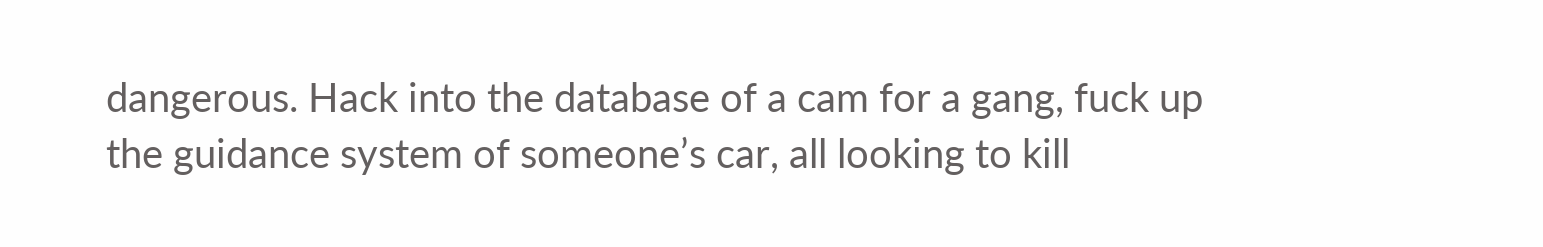dangerous. Hack into the database of a cam for a gang, fuck up the guidance system of someone’s car, all looking to kill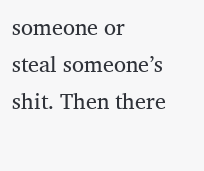someone or steal someone’s shit. Then there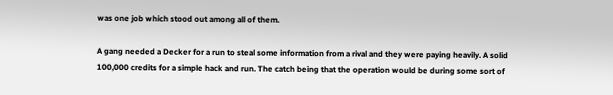was one job which stood out among all of them.

A gang needed a Decker for a run to steal some information from a rival and they were paying heavily. A solid 100,000 credits for a simple hack and run. The catch being that the operation would be during some sort of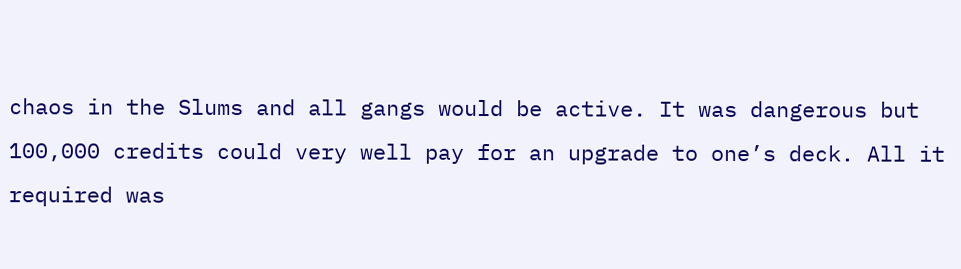chaos in the Slums and all gangs would be active. It was dangerous but 100,000 credits could very well pay for an upgrade to one’s deck. All it required was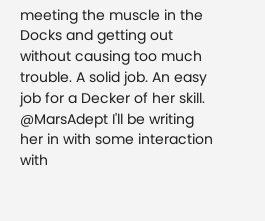meeting the muscle in the Docks and getting out without causing too much trouble. A solid job. An easy job for a Decker of her skill.
@MarsAdept I'll be writing her in with some interaction with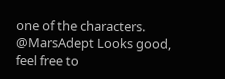one of the characters.
@MarsAdept Looks good, feel free to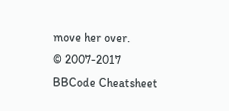move her over.
© 2007-2017
BBCode Cheatsheet